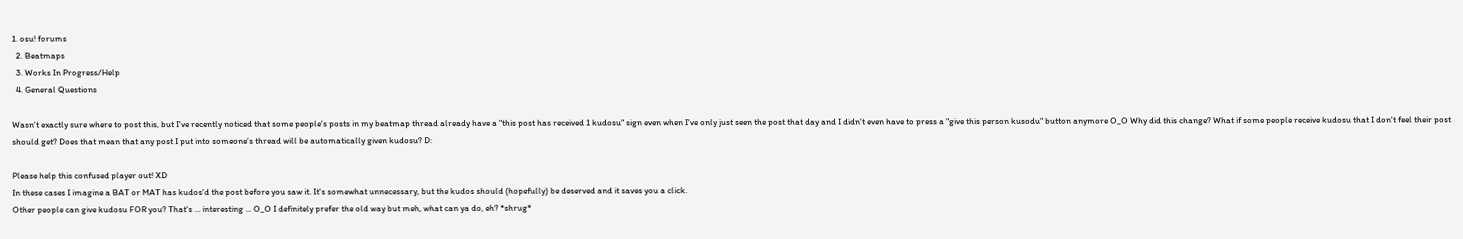1. osu! forums
  2. Beatmaps
  3. Works In Progress/Help
  4. General Questions

Wasn't exactly sure where to post this, but I've recently noticed that some people's posts in my beatmap thread already have a "this post has received 1 kudosu" sign even when I've only just seen the post that day and I didn't even have to press a "give this person kusodu" button anymore O_O Why did this change? What if some people receive kudosu that I don't feel their post should get? Does that mean that any post I put into someone's thread will be automatically given kudosu? D:

Please help this confused player out! XD
In these cases I imagine a BAT or MAT has kudos'd the post before you saw it. It's somewhat unnecessary, but the kudos should (hopefully) be deserved and it saves you a click.
Other people can give kudosu FOR you? That's ... interesting ... O_O I definitely prefer the old way but meh, what can ya do, eh? *shrug*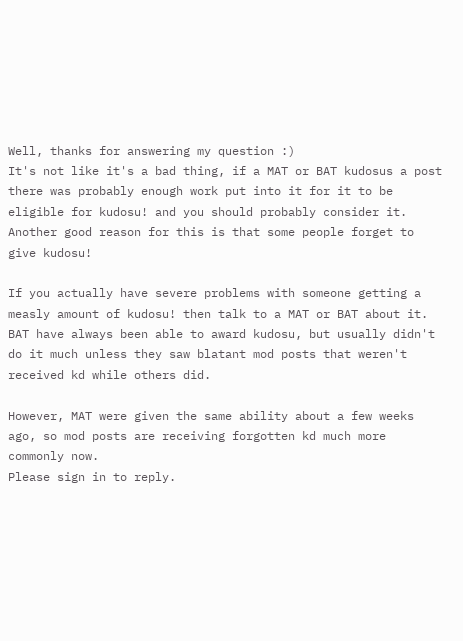Well, thanks for answering my question :)
It's not like it's a bad thing, if a MAT or BAT kudosus a post there was probably enough work put into it for it to be eligible for kudosu! and you should probably consider it. Another good reason for this is that some people forget to give kudosu!

If you actually have severe problems with someone getting a measly amount of kudosu! then talk to a MAT or BAT about it.
BAT have always been able to award kudosu, but usually didn't do it much unless they saw blatant mod posts that weren't received kd while others did.

However, MAT were given the same ability about a few weeks ago, so mod posts are receiving forgotten kd much more commonly now.
Please sign in to reply.